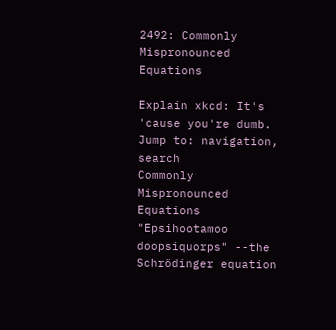2492: Commonly Mispronounced Equations

Explain xkcd: It's 'cause you're dumb.
Jump to: navigation, search
Commonly Mispronounced Equations
"Epsihootamoo doopsiquorps" --the Schrödinger equation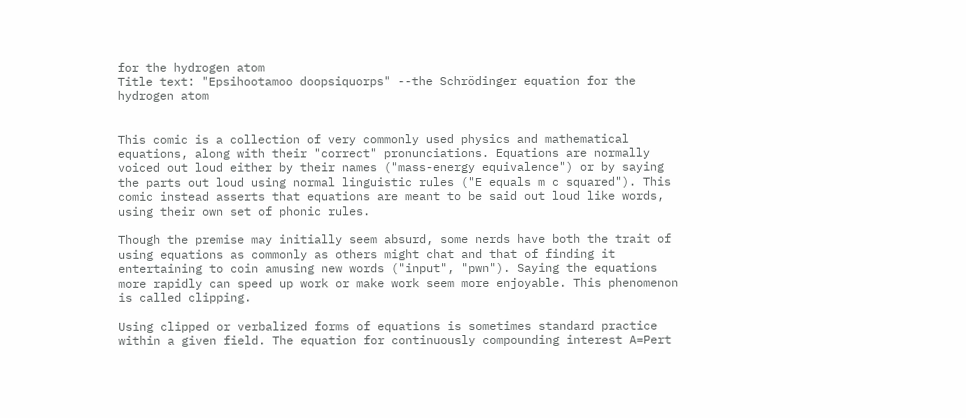for the hydrogen atom
Title text: "Epsihootamoo doopsiquorps" --the Schrödinger equation for the hydrogen atom


This comic is a collection of very commonly used physics and mathematical equations, along with their "correct" pronunciations. Equations are normally voiced out loud either by their names ("mass-energy equivalence") or by saying the parts out loud using normal linguistic rules ("E equals m c squared"). This comic instead asserts that equations are meant to be said out loud like words, using their own set of phonic rules.

Though the premise may initially seem absurd, some nerds have both the trait of using equations as commonly as others might chat and that of finding it entertaining to coin amusing new words ("input", "pwn"). Saying the equations more rapidly can speed up work or make work seem more enjoyable. This phenomenon is called clipping.

Using clipped or verbalized forms of equations is sometimes standard practice within a given field. The equation for continuously compounding interest A=Pert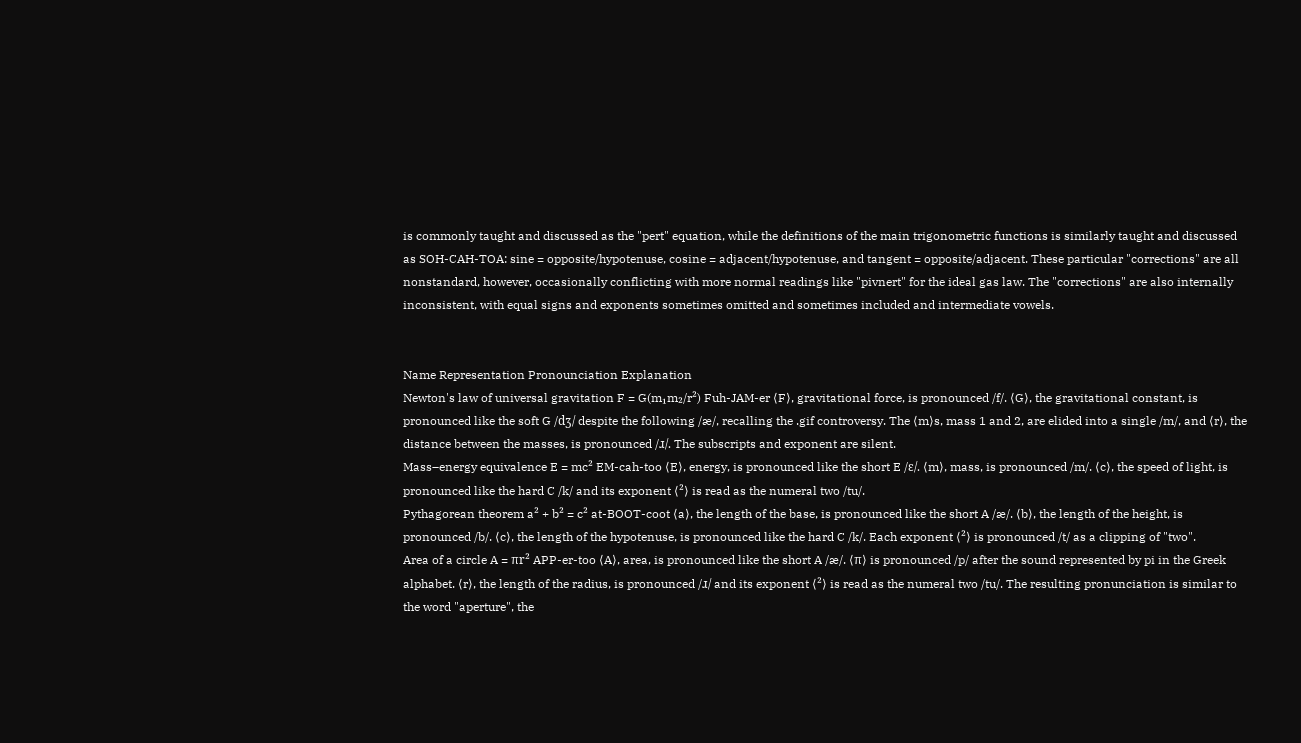is commonly taught and discussed as the "pert" equation, while the definitions of the main trigonometric functions is similarly taught and discussed as SOH-CAH-TOA: sine = opposite/hypotenuse, cosine = adjacent/hypotenuse, and tangent = opposite/adjacent. These particular "corrections" are all nonstandard, however, occasionally conflicting with more normal readings like "pivnert" for the ideal gas law. The "corrections" are also internally inconsistent, with equal signs and exponents sometimes omitted and sometimes included and intermediate vowels.


Name Representation Pronounciation Explanation
Newton's law of universal gravitation F = G(m₁m₂/r²) Fuh-JAM-er ⟨F⟩, gravitational force, is pronounced /f/. ⟨G⟩, the gravitational constant, is pronounced like the soft G /dʒ/ despite the following /æ/, recalling the .gif controversy. The ⟨m⟩s, mass 1 and 2, are elided into a single /m/, and ⟨r⟩, the distance between the masses, is pronounced /ɹ/. The subscripts and exponent are silent.
Mass–energy equivalence E = mc² EM-cah-too ⟨E⟩, energy, is pronounced like the short E /ɛ/. ⟨m⟩, mass, is pronounced /m/. ⟨c⟩, the speed of light, is pronounced like the hard C /k/ and its exponent ⟨²⟩ is read as the numeral two /tu/.
Pythagorean theorem a² + b² = c² at-BOOT-coot ⟨a⟩, the length of the base, is pronounced like the short A /æ/. ⟨b⟩, the length of the height, is pronounced /b/. ⟨c⟩, the length of the hypotenuse, is pronounced like the hard C /k/. Each exponent ⟨²⟩ is pronounced /t/ as a clipping of "two".
Area of a circle A = πr² APP-er-too ⟨A⟩, area, is pronounced like the short A /æ/. ⟨π⟩ is pronounced /p/ after the sound represented by pi in the Greek alphabet. ⟨r⟩, the length of the radius, is pronounced /ɹ/ and its exponent ⟨²⟩ is read as the numeral two /tu/. The resulting pronunciation is similar to the word "aperture", the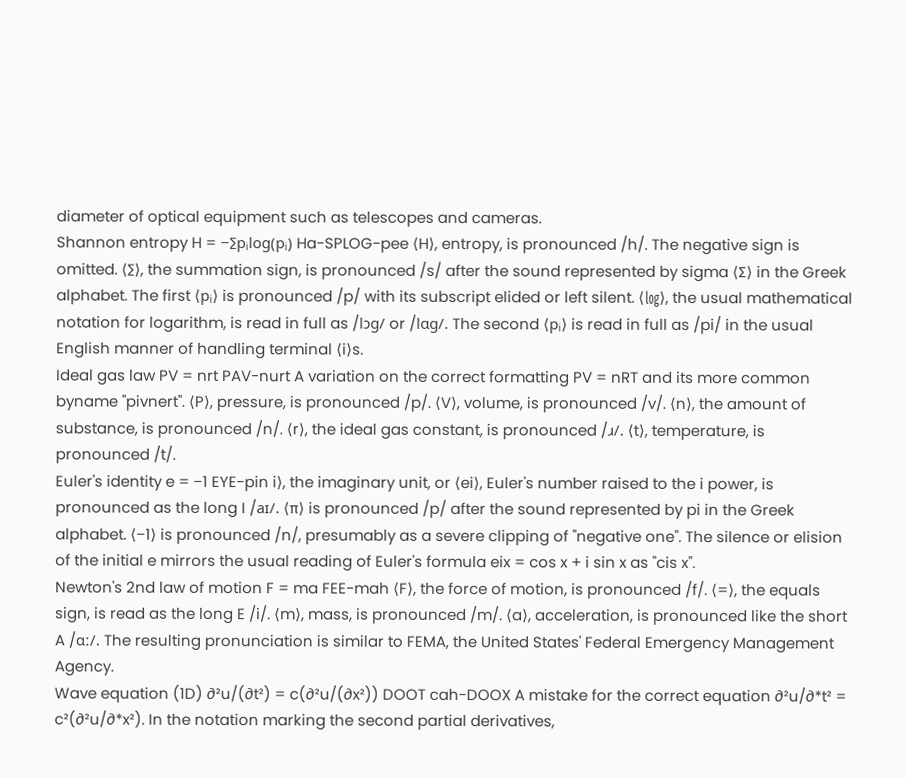diameter of optical equipment such as telescopes and cameras.
Shannon entropy H = −∑pᵢlog(pᵢ) Ha-SPLOG-pee ⟨H⟩, entropy, is pronounced /h/. The negative sign is omitted. ⟨∑⟩, the summation sign, is pronounced /s/ after the sound represented by sigma ⟨Σ⟩ in the Greek alphabet. The first ⟨pᵢ⟩ is pronounced /p/ with its subscript elided or left silent. ⟨㏒⟩, the usual mathematical notation for logarithm, is read in full as /lɔɡ/ or /lɑɡ/. The second ⟨pᵢ⟩ is read in full as /pi/ in the usual English manner of handling terminal ⟨i⟩s.
Ideal gas law PV = nrt PAV-nurt A variation on the correct formatting PV = nRT and its more common byname "pivnert". ⟨P⟩, pressure, is pronounced /p/. ⟨V⟩, volume, is pronounced /v/. ⟨n⟩, the amount of substance, is pronounced /n/. ⟨r⟩, the ideal gas constant, is pronounced /ɹ/. ⟨t⟩, temperature, is pronounced /t/.
Euler's identity e = −1 EYE-pin i⟩, the imaginary unit, or ⟨ei⟩, Euler's number raised to the i power, is pronounced as the long I /aɪ/. ⟨π⟩ is pronounced /p/ after the sound represented by pi in the Greek alphabet. ⟨−1⟩ is pronounced /n/, presumably as a severe clipping of "negative one". The silence or elision of the initial e mirrors the usual reading of Euler's formula eix = cos x + i sin x as "cis x".
Newton's 2nd law of motion F = ma FEE-mah ⟨F⟩, the force of motion, is pronounced /f/. ⟨=⟩, the equals sign, is read as the long E /i/. ⟨m⟩, mass, is pronounced /m/. ⟨a⟩, acceleration, is pronounced like the short A /ɑː/. The resulting pronunciation is similar to FEMA, the United States' Federal Emergency Management Agency.
Wave equation (1D) ∂²u/(∂t²) = c(∂²u/(∂x²)) DOOT cah-DOOX A mistake for the correct equation ∂²u/∂*t² = c²(∂²u/∂*x²). In the notation marking the second partial derivatives,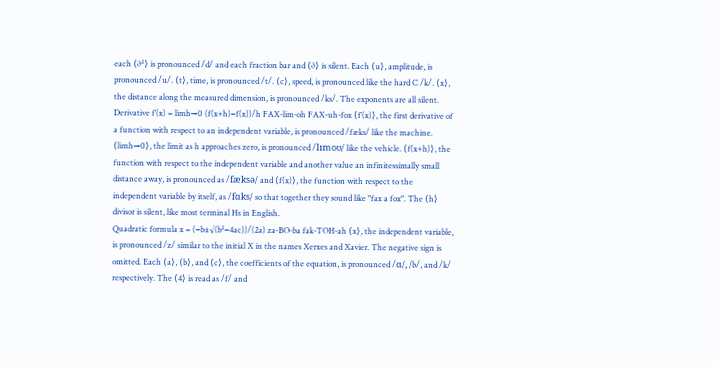each ⟨∂²⟩ is pronounced /d/ and each fraction bar and ⟨∂⟩ is silent. Each ⟨u⟩, amplitude, is pronounced /u/. ⟨t⟩, time, is pronounced /t/. ⟨c⟩, speed, is pronounced like the hard C /k/. ⟨x⟩, the distance along the measured dimension, is pronounced /ks/. The exponents are all silent.
Derivative f′(x) = limh→0 (f(x+h)−f(x))/h FAX-lim-oh FAX-uh-fox ⟨f′(x)⟩, the first derivative of a function with respect to an independent variable, is pronounced /fæks/ like the machine. ⟨limh→0⟩, the limit as h approaches zero, is pronounced /lɪmoʊ/ like the vehicle. ⟨f(x+h)⟩, the function with respect to the independent variable and another value an infinitessimally small distance away, is pronounced as /fæksə/ and ⟨f(x)⟩, the function with respect to the independent variable by itself, as /fɑks/ so that together they sound like "fax a fox". The ⟨h⟩ divisor is silent, like most terminal Hs in English.
Quadratic formula x = (−b±√(b²−4ac))/(2a) za-BO-ba fak-TOH-ah ⟨x⟩, the independent variable, is pronounced /z/ similar to the initial X in the names Xerxes and Xavier. The negative sign is omitted. Each ⟨a⟩, ⟨b⟩, and ⟨c⟩, the coefficients of the equation, is pronounced /ɑ/, /b/, and /k/ respectively. The ⟨4⟩ is read as /f/ and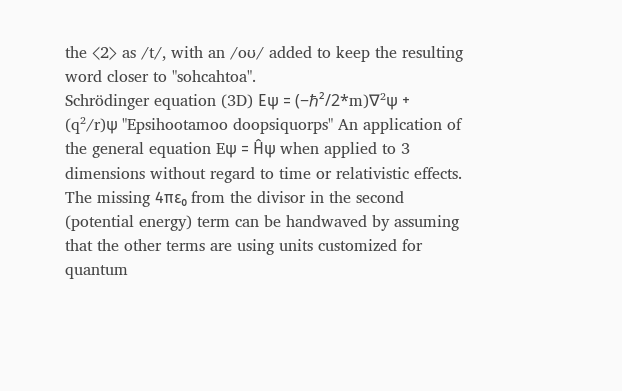the ⟨2⟩ as /t/, with an /oʊ/ added to keep the resulting word closer to "sohcahtoa".
Schrödinger equation (3D) Eψ = (−ℏ²/2*m)∇²ψ + (q²/r)ψ "Epsihootamoo doopsiquorps" An application of the general equation Eψ = Ĥψ when applied to 3 dimensions without regard to time or relativistic effects. The missing 4πε₀ from the divisor in the second (potential energy) term can be handwaved by assuming that the other terms are using units customized for quantum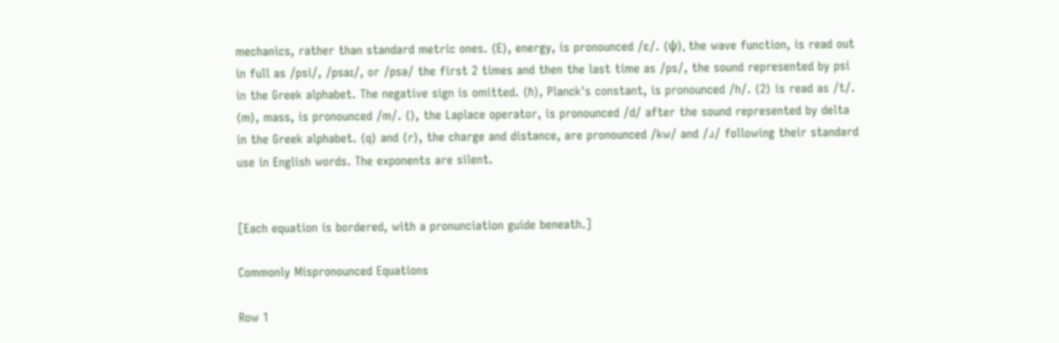mechanics, rather than standard metric ones. ⟨E⟩, energy, is pronounced /ɛ/. ⟨ψ⟩, the wave function, is read out in full as /psi/, /psaɪ/, or /psə/ the first 2 times and then the last time as /ps/, the sound represented by psi in the Greek alphabet. The negative sign is omitted. ⟨ℏ⟩, Planck's constant, is pronounced /h/. ⟨2⟩ is read as /t/. ⟨m⟩, mass, is pronounced /m/. ⟨⟩, the Laplace operator, is pronounced /d/ after the sound represented by delta in the Greek alphabet. ⟨q⟩ and ⟨r⟩, the charge and distance, are pronounced /kw/ and /ɹ/ following their standard use in English words. The exponents are silent.


[Each equation is bordered, with a pronunciation guide beneath.]

Commonly Mispronounced Equations

Row 1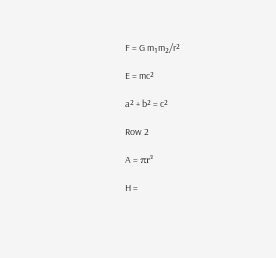F = G m₁m₂/r²

E = mc²

a² + b² = c²

Row 2

A = πr²

H =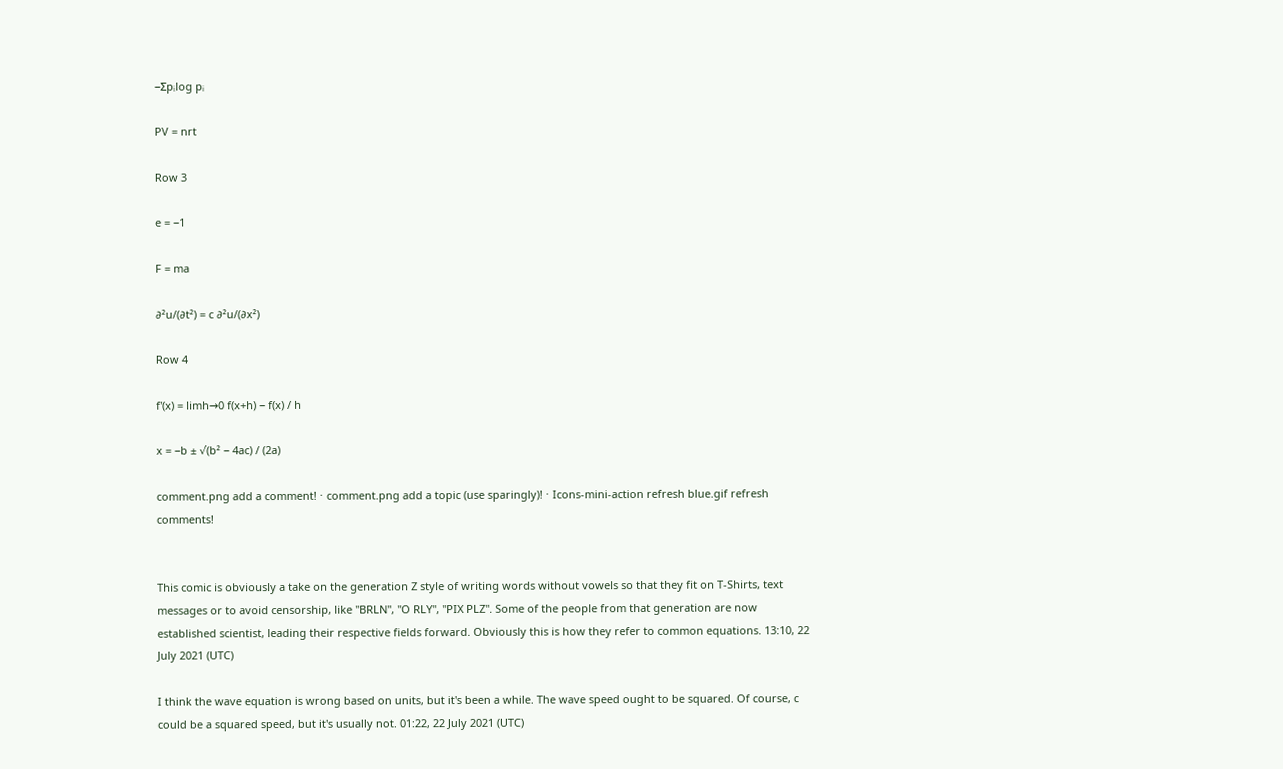−Σpᵢlog pᵢ

PV = nrt

Row 3

e = −1

F = ma

∂²u/(∂t²) = c ∂²u/(∂x²)

Row 4

f'(x) = limh→0 f(x+h) − f(x) / h

x = −b ± √(b² − 4ac) / (2a)

comment.png add a comment! ⋅ comment.png add a topic (use sparingly)! ⋅ Icons-mini-action refresh blue.gif refresh comments!


This comic is obviously a take on the generation Z style of writing words without vowels so that they fit on T-Shirts, text messages or to avoid censorship, like "BRLN", "O RLY", "PIX PLZ". Some of the people from that generation are now established scientist, leading their respective fields forward. Obviously this is how they refer to common equations. 13:10, 22 July 2021 (UTC)

I think the wave equation is wrong based on units, but it's been a while. The wave speed ought to be squared. Of course, c could be a squared speed, but it's usually not. 01:22, 22 July 2021 (UTC)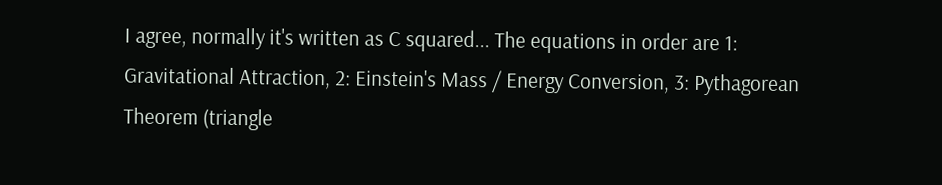I agree, normally it's written as C squared... The equations in order are 1: Gravitational Attraction, 2: Einstein's Mass / Energy Conversion, 3: Pythagorean Theorem (triangle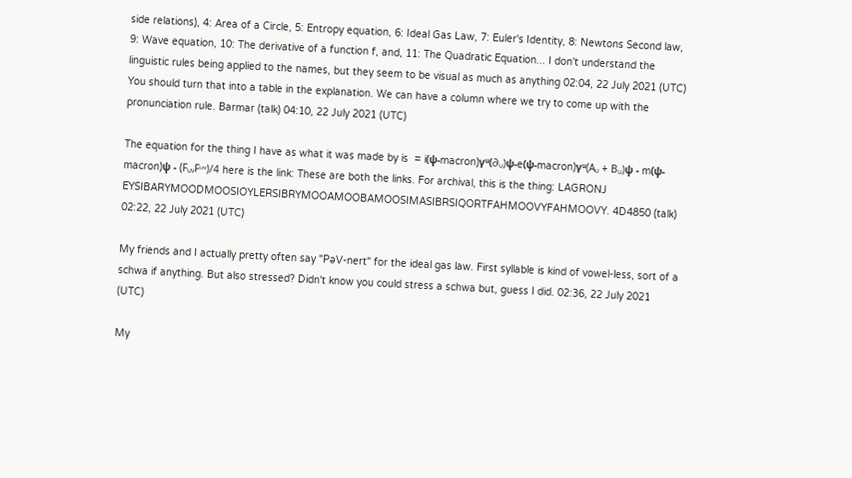side relations), 4: Area of a Circle, 5: Entropy equation, 6: Ideal Gas Law, 7: Euler's Identity, 8: Newtons Second law, 9: Wave equation, 10: The derivative of a function f, and, 11: The Quadratic Equation... I don't understand the linguistic rules being applied to the names, but they seem to be visual as much as anything 02:04, 22 July 2021 (UTC)
You should turn that into a table in the explanation. We can have a column where we try to come up with the pronunciation rule. Barmar (talk) 04:10, 22 July 2021 (UTC)

The equation for the thing I have as what it was made by is  = i(ѱ-macron)γᵘ(∂ᵤ)ѱ-e(ѱ-macron)γᵘ(Aᵤ + Bᵤ)ѱ - m(ѱ-macron)ѱ - (FᵤᵥFᵘᵛ)/4 here is the link: These are both the links. For archival, this is the thing: LAGRONJ EYSIBARYMOODMOOSIOYLERSIBRYMOOAMOOBAMOOSIMASIBRSIQORTFAHMOOVYFAHMOOVY. 4D4850 (talk) 02:22, 22 July 2021 (UTC)

My friends and I actually pretty often say "PəV-nert" for the ideal gas law. First syllable is kind of vowel-less, sort of a schwa if anything. But also stressed? Didn't know you could stress a schwa but, guess I did. 02:36, 22 July 2021 (UTC)

My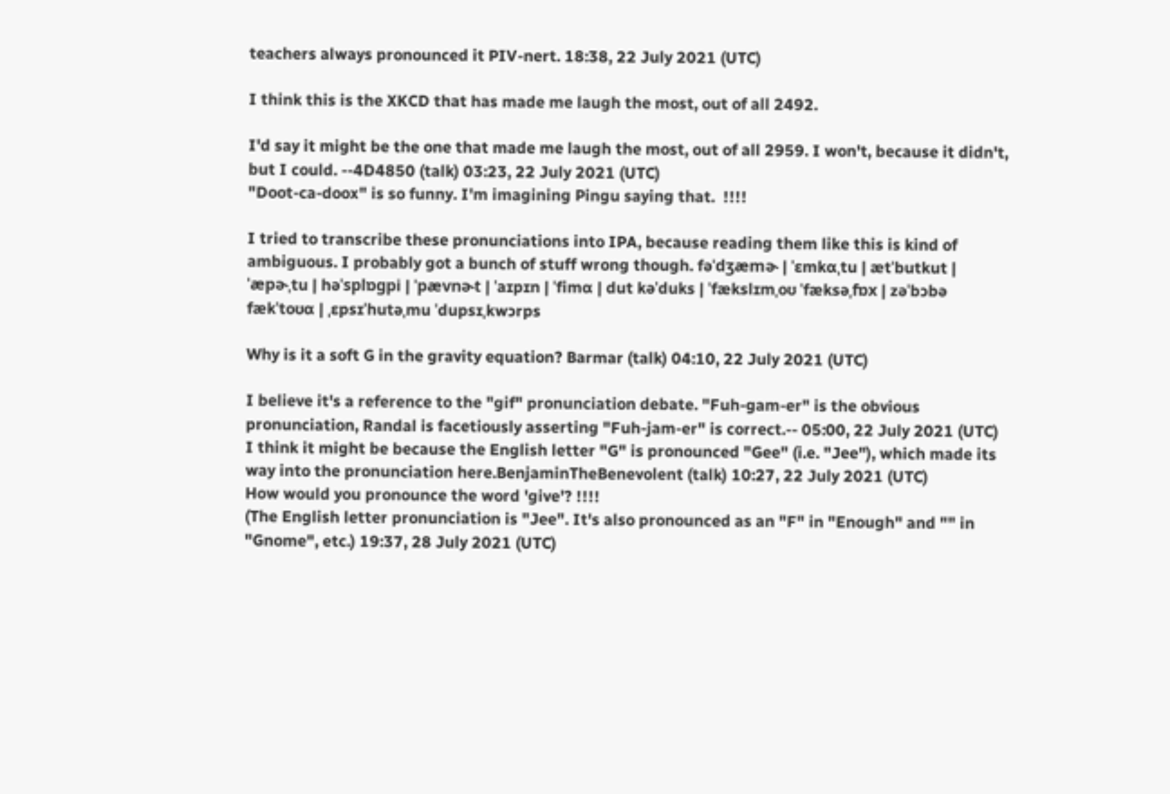teachers always pronounced it PIV-nert. 18:38, 22 July 2021 (UTC)

I think this is the XKCD that has made me laugh the most, out of all 2492.

I'd say it might be the one that made me laugh the most, out of all 2959. I won't, because it didn't, but I could. --4D4850 (talk) 03:23, 22 July 2021 (UTC)
"Doot-ca-doox" is so funny. I'm imagining Pingu saying that.  !!!!

I tried to transcribe these pronunciations into IPA, because reading them like this is kind of ambiguous. I probably got a bunch of stuff wrong though. fəˈdʒæmɚ | ˈɛmkɑˌtu | ætˈbutkut | ˈæpɚˌtu | həˈsplɒgpi | ˈpævnɚt | ˈaɪpɪn | ˈfimɑ | dut kəˈduks | ˈfækslɪmˌoʊ ˈfæksəˌfɒx | zəˈbɔbə fækˈtoʊɑ | ˌɛpsɪˈhutəˌmu ˈdupsɪˌkwɔrps

Why is it a soft G in the gravity equation? Barmar (talk) 04:10, 22 July 2021 (UTC)

I believe it's a reference to the "gif" pronunciation debate. "Fuh-gam-er" is the obvious pronunciation, Randal is facetiously asserting "Fuh-jam-er" is correct.-- 05:00, 22 July 2021 (UTC)
I think it might be because the English letter "G" is pronounced "Gee" (i.e. "Jee"), which made its way into the pronunciation here.BenjaminTheBenevolent (talk) 10:27, 22 July 2021 (UTC)
How would you pronounce the word 'give'? !!!!
(The English letter pronunciation is "Jee". It's also pronounced as an "F" in "Enough" and "" in "Gnome", etc.) 19:37, 28 July 2021 (UTC)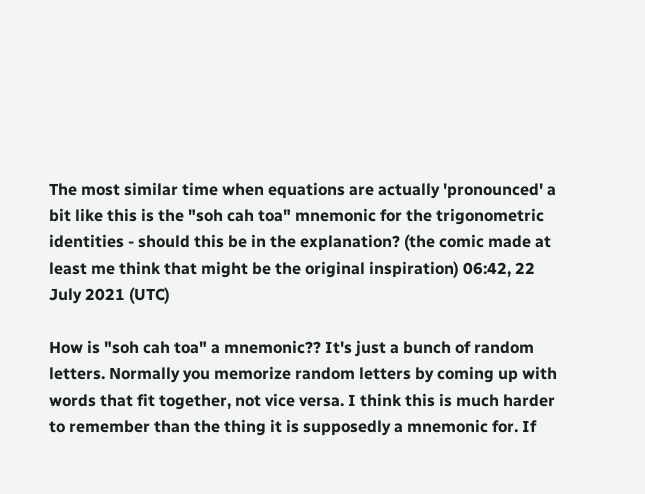The most similar time when equations are actually 'pronounced' a bit like this is the "soh cah toa" mnemonic for the trigonometric identities - should this be in the explanation? (the comic made at least me think that might be the original inspiration) 06:42, 22 July 2021 (UTC)

How is "soh cah toa" a mnemonic?? It's just a bunch of random letters. Normally you memorize random letters by coming up with words that fit together, not vice versa. I think this is much harder to remember than the thing it is supposedly a mnemonic for. If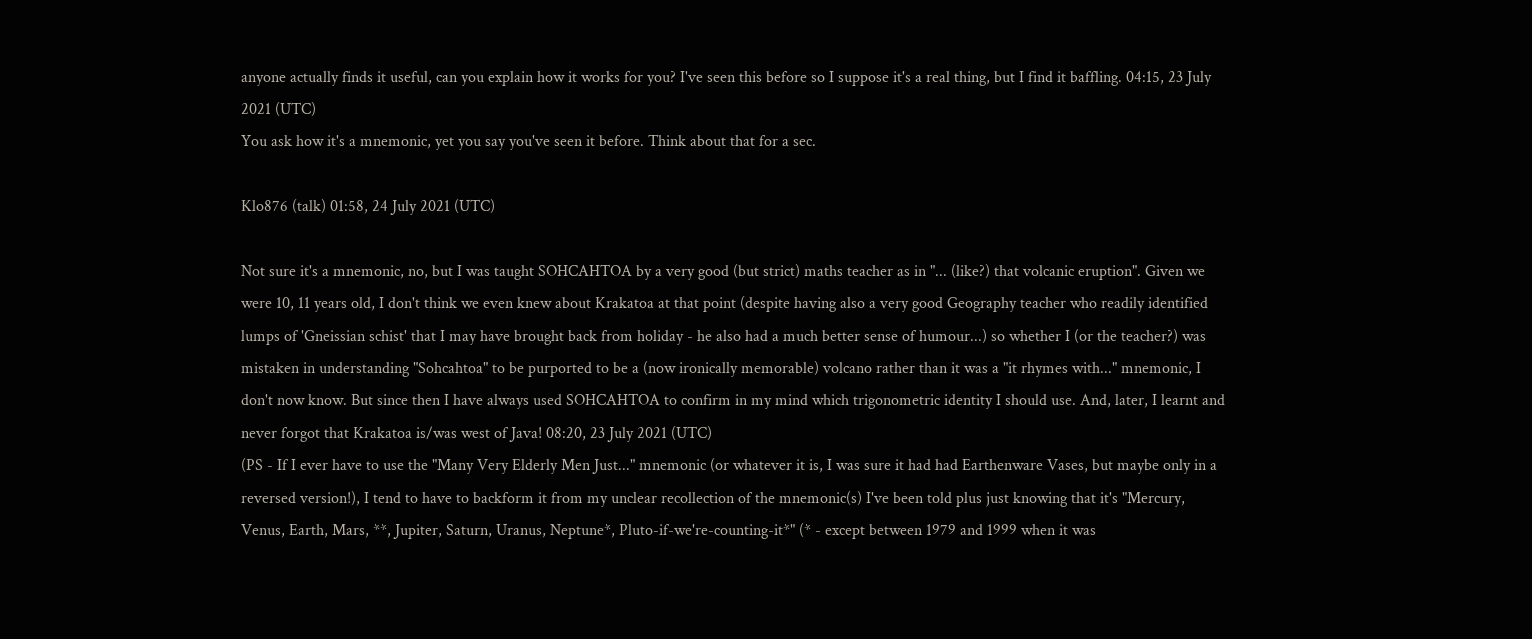anyone actually finds it useful, can you explain how it works for you? I've seen this before so I suppose it's a real thing, but I find it baffling. 04:15, 23 July 2021 (UTC)
You ask how it's a mnemonic, yet you say you've seen it before. Think about that for a sec.

Klo876 (talk) 01:58, 24 July 2021 (UTC)

Not sure it's a mnemonic, no, but I was taught SOHCAHTOA by a very good (but strict) maths teacher as in "... (like?) that volcanic eruption". Given we were 10, 11 years old, I don't think we even knew about Krakatoa at that point (despite having also a very good Geography teacher who readily identified lumps of 'Gneissian schist' that I may have brought back from holiday - he also had a much better sense of humour...) so whether I (or the teacher?) was mistaken in understanding "Sohcahtoa" to be purported to be a (now ironically memorable) volcano rather than it was a "it rhymes with..." mnemonic, I don't now know. But since then I have always used SOHCAHTOA to confirm in my mind which trigonometric identity I should use. And, later, I learnt and never forgot that Krakatoa is/was west of Java! 08:20, 23 July 2021 (UTC)
(PS - If I ever have to use the "Many Very Elderly Men Just..." mnemonic (or whatever it is, I was sure it had had Earthenware Vases, but maybe only in a reversed version!), I tend to have to backform it from my unclear recollection of the mnemonic(s) I've been told plus just knowing that it's "Mercury, Venus, Earth, Mars, **, Jupiter, Saturn, Uranus, Neptune*, Pluto-if-we're-counting-it*" (* - except between 1979 and 1999 when it was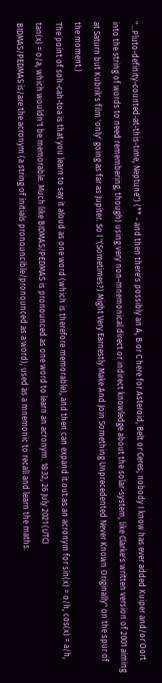"...Pluto-definity-counted-at-this-time, Neptune") (** - and then there's possibly an A, B or C here for Asteroid, Belt or Ceres; nobody I know has ever added Kuiper and/or Oort into the string of words to need remembering, though) using very non-mnemonical direct or indirect knowledge about the solar-system, like Clarke's written version of 2001 aiming at Saturn but Kubrik's film 'only' going as far as Jupiter. So I "(Sometimes?) Might Very Earnestly Make And Join Something Unprecedented Never Known Originally" on the spur of the moment.)
The point of soh-cah-toa is that you learn to say it aloud as one word (which is therefore memorable), and then can expand it out as an acronym for sin(x) = o/h, cos(x) = a/h, tan(x) = o/a, which wouldn't be memorable. Much like BIDMAS/PEDMAS is pronounced as one word to learn an acronym. 18:32, 26 July 2021 (UTC)
BIDMAS/PEDMAS is/are the acronym (a string of initials pronouncible/pronounced as a word), used as a mnemonic to recall and learn the maths.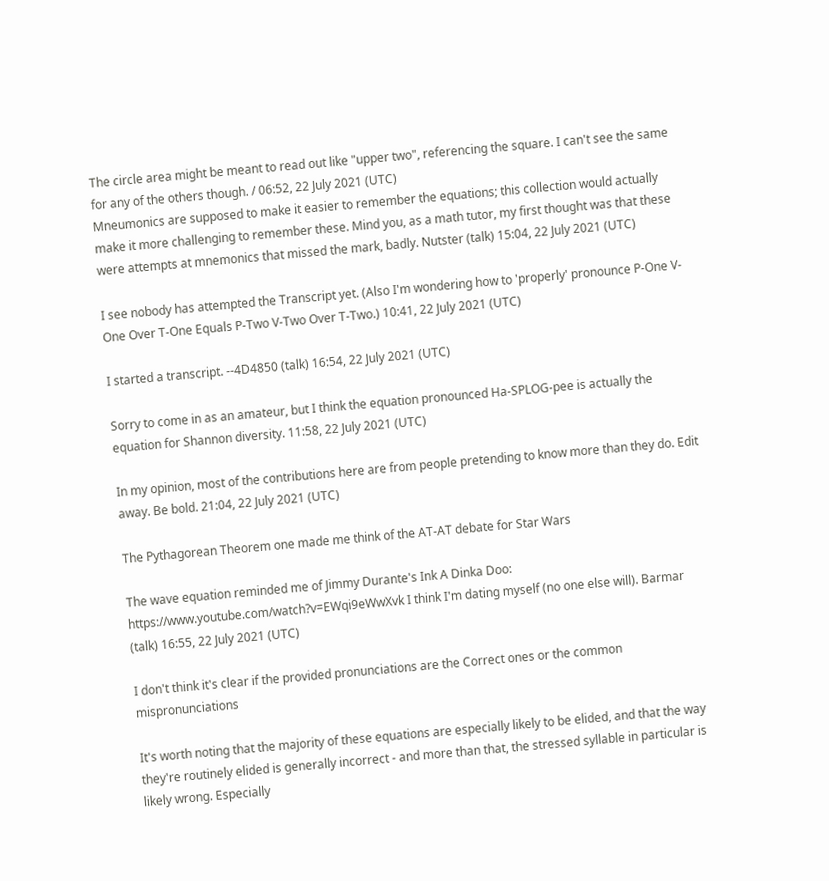The circle area might be meant to read out like "upper two", referencing the square. I can't see the same for any of the others though. / 06:52, 22 July 2021 (UTC)
Mneumonics are supposed to make it easier to remember the equations; this collection would actually make it more challenging to remember these. Mind you, as a math tutor, my first thought was that these were attempts at mnemonics that missed the mark, badly. Nutster (talk) 15:04, 22 July 2021 (UTC)

I see nobody has attempted the Transcript yet. (Also I'm wondering how to 'properly' pronounce P-One V-One Over T-One Equals P-Two V-Two Over T-Two.) 10:41, 22 July 2021 (UTC)

I started a transcript. --4D4850 (talk) 16:54, 22 July 2021 (UTC)

Sorry to come in as an amateur, but I think the equation pronounced Ha-SPLOG-pee is actually the equation for Shannon diversity. 11:58, 22 July 2021 (UTC)

In my opinion, most of the contributions here are from people pretending to know more than they do. Edit away. Be bold. 21:04, 22 July 2021 (UTC)

The Pythagorean Theorem one made me think of the AT-AT debate for Star Wars

The wave equation reminded me of Jimmy Durante's Ink A Dinka Doo: https://www.youtube.com/watch?v=EWqi9eWwXvk I think I'm dating myself (no one else will). Barmar (talk) 16:55, 22 July 2021 (UTC)

I don't think it's clear if the provided pronunciations are the Correct ones or the common mispronunciations

It's worth noting that the majority of these equations are especially likely to be elided, and that the way they're routinely elided is generally incorrect - and more than that, the stressed syllable in particular is likely wrong. Especially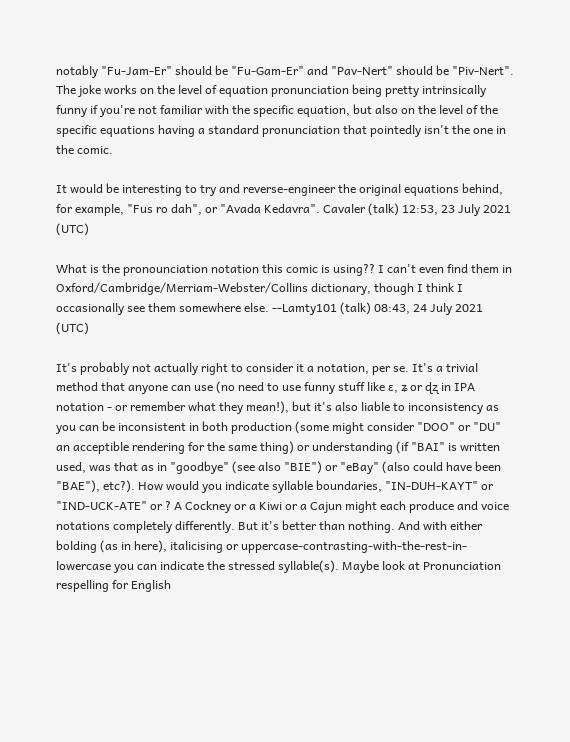notably "Fu-Jam-Er" should be "Fu-Gam-Er" and "Pav-Nert" should be "Piv-Nert". The joke works on the level of equation pronunciation being pretty intrinsically funny if you're not familiar with the specific equation, but also on the level of the specific equations having a standard pronunciation that pointedly isn't the one in the comic.

It would be interesting to try and reverse-engineer the original equations behind, for example, "Fus ro dah", or "Avada Kedavra". Cavaler (talk) 12:53, 23 July 2021 (UTC)

What is the pronounciation notation this comic is using?? I can't even find them in Oxford/Cambridge/Merriam-Webster/Collins dictionary, though I think I occasionally see them somewhere else. --Lamty101 (talk) 08:43, 24 July 2021 (UTC)

It's probably not actually right to consider it a notation, per se. It's a trivial method that anyone can use (no need to use funny stuff like ɛ, ʑ or ɖʐ in IPA notation - or remember what they mean!), but it's also liable to inconsistency as you can be inconsistent in both production (some might consider "DOO" or "DU" an acceptible rendering for the same thing) or understanding (if "BAI" is written used, was that as in "goodbye" (see also "BIE") or "eBay" (also could have been "BAE"), etc?). How would you indicate syllable boundaries, "IN-DUH-KAYT" or "IND-UCK-ATE" or ? A Cockney or a Kiwi or a Cajun might each produce and voice notations completely differently. But it's better than nothing. And with either bolding (as in here), italicising or uppercase-contrasting-with-the-rest-in-lowercase you can indicate the stressed syllable(s). Maybe look at Pronunciation respelling for English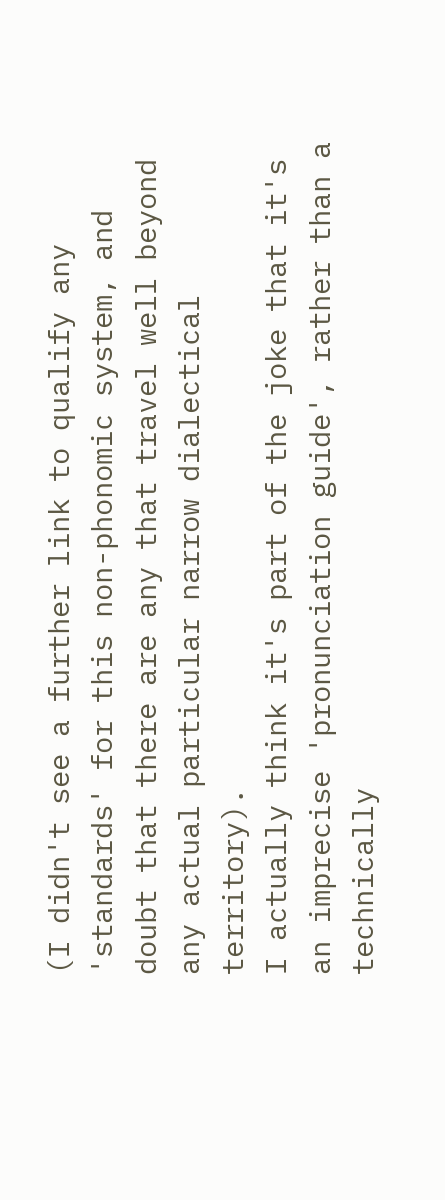(I didn't see a further link to qualify any 'standards' for this non-phonomic system, and doubt that there are any that travel well beyond any actual particular narrow dialectical territory).
I actually think it's part of the joke that it's an imprecise 'pronunciation guide', rather than a technically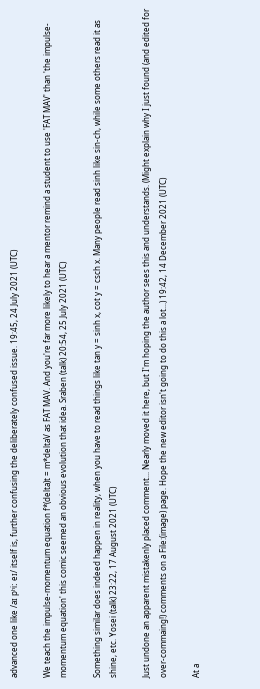advanced one like /aɪ pʰiː eɪ/ itself is, further confusing the deliberately confused issue. 19:45, 24 July 2021 (UTC)

We teach the impulse-momentum equation f*(delta)t = m*deltaV as FAT MAV. And you're far more likely to hear a mentor remind a student to use 'FAT MAV' than 'the impulse-momentum equation' this comic seemed an obvious evolution that idea. Sraben (talk) 20:54, 25 July 2021 (UTC)

Something similar does indeed happen in reality, when you have to read things like tan y = sinh x, cot y = csch x. Many people read sinh like sin-ch, while some others read it as shine, etc. Yosei (talk) 23:22, 17 August 2021 (UTC)

Just undone an apparent mistakenly placed comment... Nearly moved it here, but I'm hoping the author sees this and understands. (Might explain why I just found (and edited for over-commaing!) comments on a File:(image) page. Hope the new editor isn't going to do this a lot...) 19:42, 14 December 2021 (UTC)

At a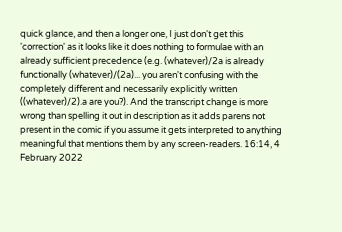quick glance, and then a longer one, I just don't get this 'correction' as it looks like it does nothing to formulae with an already sufficient precedence (e.g. (whatever)/2a is already functionally (whatever)/(2a)... you aren't confusing with the completely different and necessarily explicitly written ((whatever)/2).a are you?). And the transcript change is more wrong than spelling it out in description as it adds parens not present in the comic if you assume it gets interpreted to anything meaningful that mentions them by any screen-readers. 16:14, 4 February 2022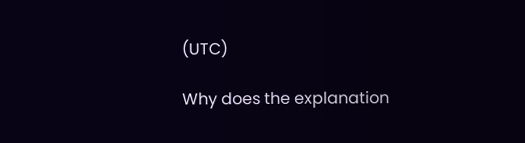(UTC)

Why does the explanation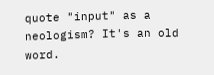quote "input" as a neologism? It's an old word.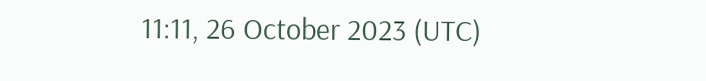11:11, 26 October 2023 (UTC)